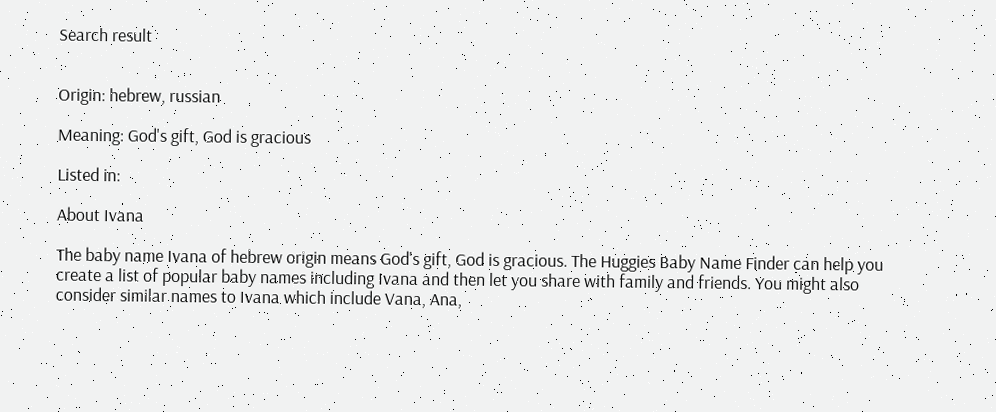Search result


Origin: hebrew, russian

Meaning: God's gift, God is gracious

Listed in:

About Ivana

The baby name Ivana of hebrew origin means God's gift, God is gracious. The Huggies Baby Name Finder can help you create a list of popular baby names including Ivana and then let you share with family and friends. You might also consider similar names to Ivana which include Vana, Ana,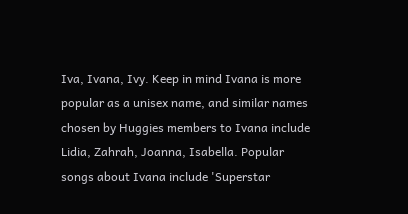Iva, Ivana, Ivy. Keep in mind Ivana is more popular as a unisex name, and similar names chosen by Huggies members to Ivana include Lidia, Zahrah, Joanna, Isabella. Popular songs about Ivana include 'Superstar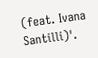(feat. Ivana Santilli)'.